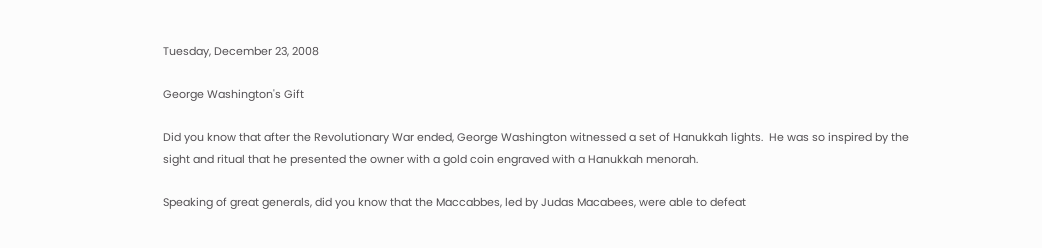Tuesday, December 23, 2008

George Washington's Gift

Did you know that after the Revolutionary War ended, George Washington witnessed a set of Hanukkah lights.  He was so inspired by the sight and ritual that he presented the owner with a gold coin engraved with a Hanukkah menorah.

Speaking of great generals, did you know that the Maccabbes, led by Judas Macabees, were able to defeat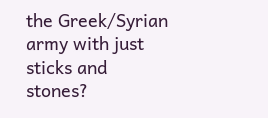the Greek/Syrian army with just sticks and stones?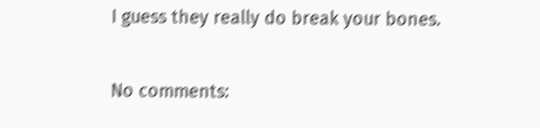I guess they really do break your bones.

No comments: